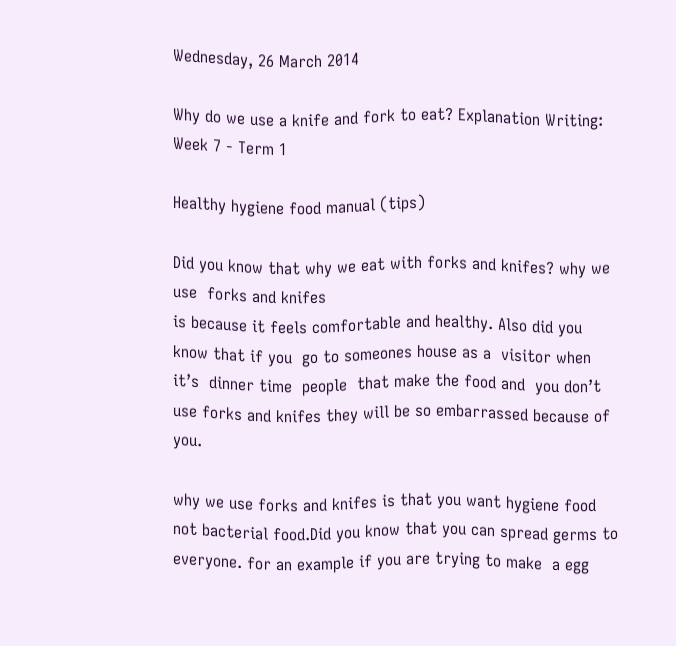Wednesday, 26 March 2014

Why do we use a knife and fork to eat? Explanation Writing: Week 7 - Term 1

Healthy hygiene food manual (tips)

Did you know that why we eat with forks and knifes? why we  use  forks and knifes
is because it feels comfortable and healthy. Also did you know that if you  go to someones house as a  visitor when it’s  dinner time  people  that make the food and  you don’t use forks and knifes they will be so embarrassed because of you.

why we use forks and knifes is that you want hygiene food not bacterial food.Did you know that you can spread germs to everyone. for an example if you are trying to make  a egg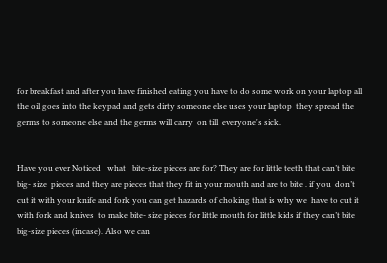for breakfast and after you have finished eating you have to do some work on your laptop all the oil goes into the keypad and gets dirty someone else uses your laptop  they spread the germs to someone else and the germs will carry  on till  everyone's sick.


Have you ever Noticed   what   bite-size pieces are for? They are for little teeth that can’t bite  big- size  pieces and they are pieces that they fit in your mouth and are to bite . if you  don’t cut it with your knife and fork you can get hazards of choking that is why we  have to cut it with fork and knives  to make bite- size pieces for little mouth for little kids if they can’t bite big-size pieces (incase). Also we can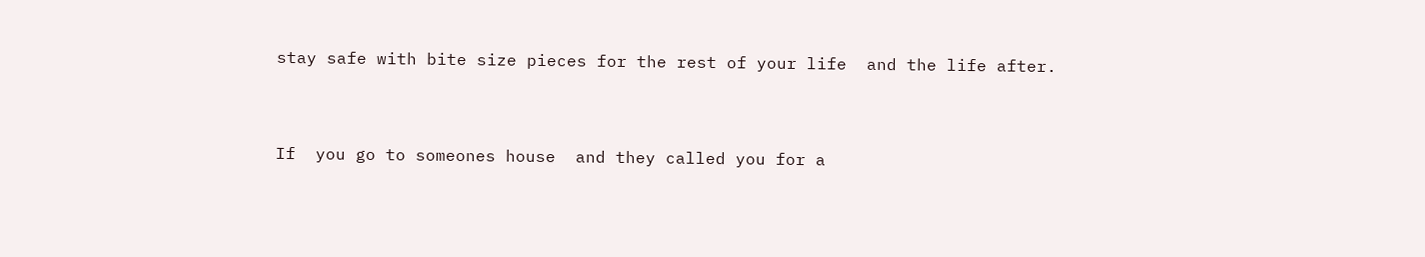stay safe with bite size pieces for the rest of your life  and the life after.


If  you go to someones house  and they called you for a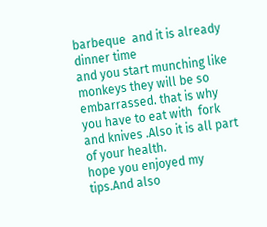barbeque  and it is already dinner time
and you start munching like monkeys they will be so embarrassed. that is why you have to eat with  fork and knives .Also it is all part of your health.
hope you enjoyed my tips.And also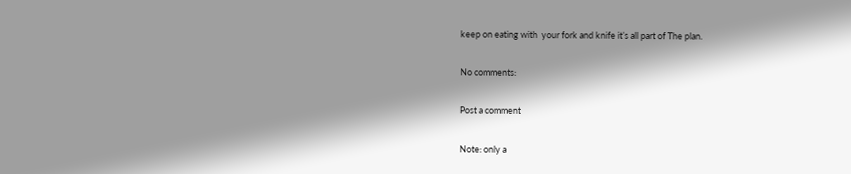keep on eating with  your fork and knife it’s all part of The plan.

No comments:

Post a comment

Note: only a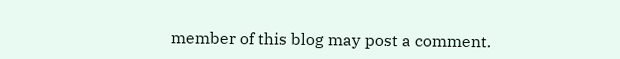member of this blog may post a comment.